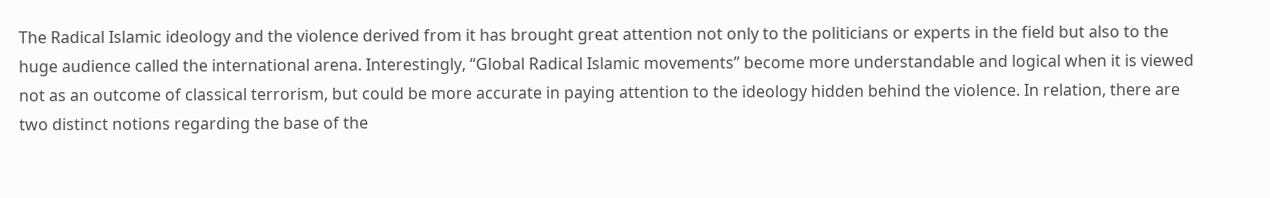The Radical Islamic ideology and the violence derived from it has brought great attention not only to the politicians or experts in the field but also to the huge audience called the international arena. Interestingly, “Global Radical Islamic movements” become more understandable and logical when it is viewed not as an outcome of classical terrorism, but could be more accurate in paying attention to the ideology hidden behind the violence. In relation, there are two distinct notions regarding the base of the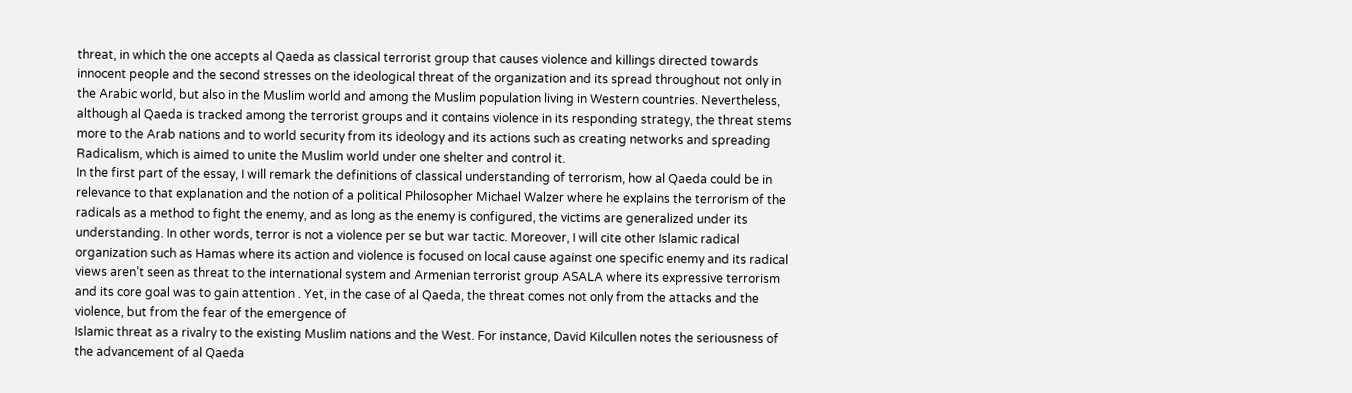threat, in which the one accepts al Qaeda as classical terrorist group that causes violence and killings directed towards innocent people and the second stresses on the ideological threat of the organization and its spread throughout not only in the Arabic world, but also in the Muslim world and among the Muslim population living in Western countries. Nevertheless, although al Qaeda is tracked among the terrorist groups and it contains violence in its responding strategy, the threat stems more to the Arab nations and to world security from its ideology and its actions such as creating networks and spreading Radicalism, which is aimed to unite the Muslim world under one shelter and control it.
In the first part of the essay, I will remark the definitions of classical understanding of terrorism, how al Qaeda could be in relevance to that explanation and the notion of a political Philosopher Michael Walzer where he explains the terrorism of the radicals as a method to fight the enemy, and as long as the enemy is configured, the victims are generalized under its understanding. In other words, terror is not a violence per se but war tactic. Moreover, I will cite other Islamic radical organization such as Hamas where its action and violence is focused on local cause against one specific enemy and its radical views aren’t seen as threat to the international system and Armenian terrorist group ASALA where its expressive terrorism and its core goal was to gain attention . Yet, in the case of al Qaeda, the threat comes not only from the attacks and the violence, but from the fear of the emergence of
Islamic threat as a rivalry to the existing Muslim nations and the West. For instance, David Kilcullen notes the seriousness of the advancement of al Qaeda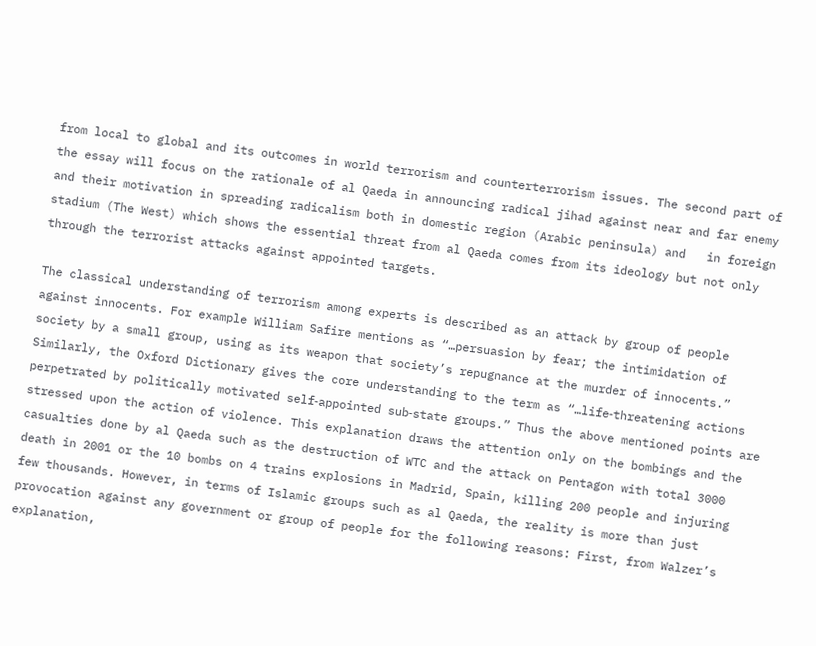from local to global and its outcomes in world terrorism and counterterrorism issues. The second part of the essay will focus on the rationale of al Qaeda in announcing radical jihad against near and far enemy and their motivation in spreading radicalism both in domestic region (Arabic peninsula) and   in foreign stadium (The West) which shows the essential threat from al Qaeda comes from its ideology but not only through the terrorist attacks against appointed targets.

The classical understanding of terrorism among experts is described as an attack by group of people against innocents. For example William Safire mentions as “…persuasion by fear; the intimidation of society by a small group, using as its weapon that society’s repugnance at the murder of innocents.” Similarly, the Oxford Dictionary gives the core understanding to the term as “…life‐threatening actions perpetrated by politically motivated self‐appointed sub‐state groups.” Thus the above mentioned points are stressed upon the action of violence. This explanation draws the attention only on the bombings and the casualties done by al Qaeda such as the destruction of WTC and the attack on Pentagon with total 3000 death in 2001 or the 10 bombs on 4 trains explosions in Madrid, Spain, killing 200 people and injuring few thousands. However, in terms of Islamic groups such as al Qaeda, the reality is more than just provocation against any government or group of people for the following reasons: First, from Walzer’s explanation,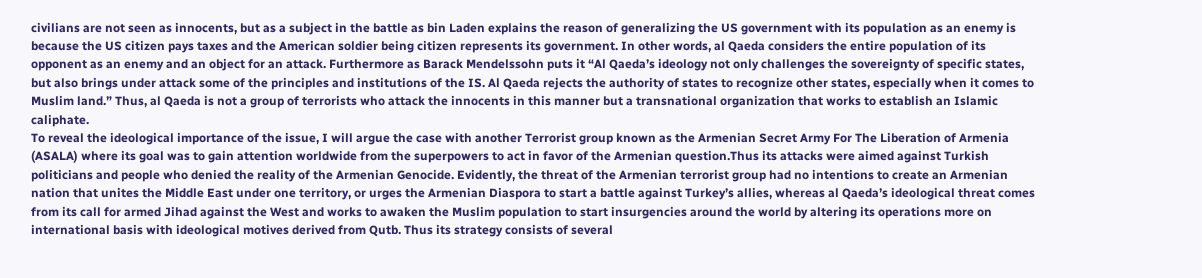civilians are not seen as innocents, but as a subject in the battle as bin Laden explains the reason of generalizing the US government with its population as an enemy is because the US citizen pays taxes and the American soldier being citizen represents its government. In other words, al Qaeda considers the entire population of its opponent as an enemy and an object for an attack. Furthermore as Barack Mendelssohn puts it “Al Qaeda’s ideology not only challenges the sovereignty of specific states, but also brings under attack some of the principles and institutions of the IS. Al Qaeda rejects the authority of states to recognize other states, especially when it comes to Muslim land.” Thus, al Qaeda is not a group of terrorists who attack the innocents in this manner but a transnational organization that works to establish an Islamic caliphate.
To reveal the ideological importance of the issue, I will argue the case with another Terrorist group known as the Armenian Secret Army For The Liberation of Armenia (ASALA) where its goal was to gain attention worldwide from the superpowers to act in favor of the Armenian question.Thus its attacks were aimed against Turkish politicians and people who denied the reality of the Armenian Genocide. Evidently, the threat of the Armenian terrorist group had no intentions to create an Armenian nation that unites the Middle East under one territory, or urges the Armenian Diaspora to start a battle against Turkey’s allies, whereas al Qaeda’s ideological threat comes from its call for armed Jihad against the West and works to awaken the Muslim population to start insurgencies around the world by altering its operations more on international basis with ideological motives derived from Qutb. Thus its strategy consists of several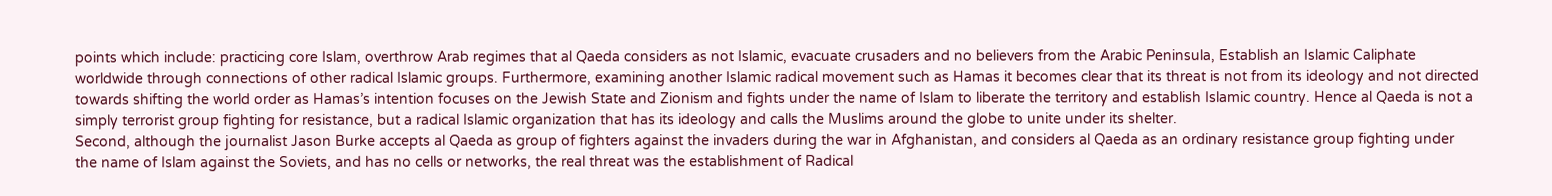points which include: practicing core Islam, overthrow Arab regimes that al Qaeda considers as not Islamic, evacuate crusaders and no believers from the Arabic Peninsula, Establish an Islamic Caliphate worldwide through connections of other radical Islamic groups. Furthermore, examining another Islamic radical movement such as Hamas it becomes clear that its threat is not from its ideology and not directed towards shifting the world order as Hamas’s intention focuses on the Jewish State and Zionism and fights under the name of Islam to liberate the territory and establish Islamic country. Hence al Qaeda is not a simply terrorist group fighting for resistance, but a radical Islamic organization that has its ideology and calls the Muslims around the globe to unite under its shelter.
Second, although the journalist Jason Burke accepts al Qaeda as group of fighters against the invaders during the war in Afghanistan, and considers al Qaeda as an ordinary resistance group fighting under the name of Islam against the Soviets, and has no cells or networks, the real threat was the establishment of Radical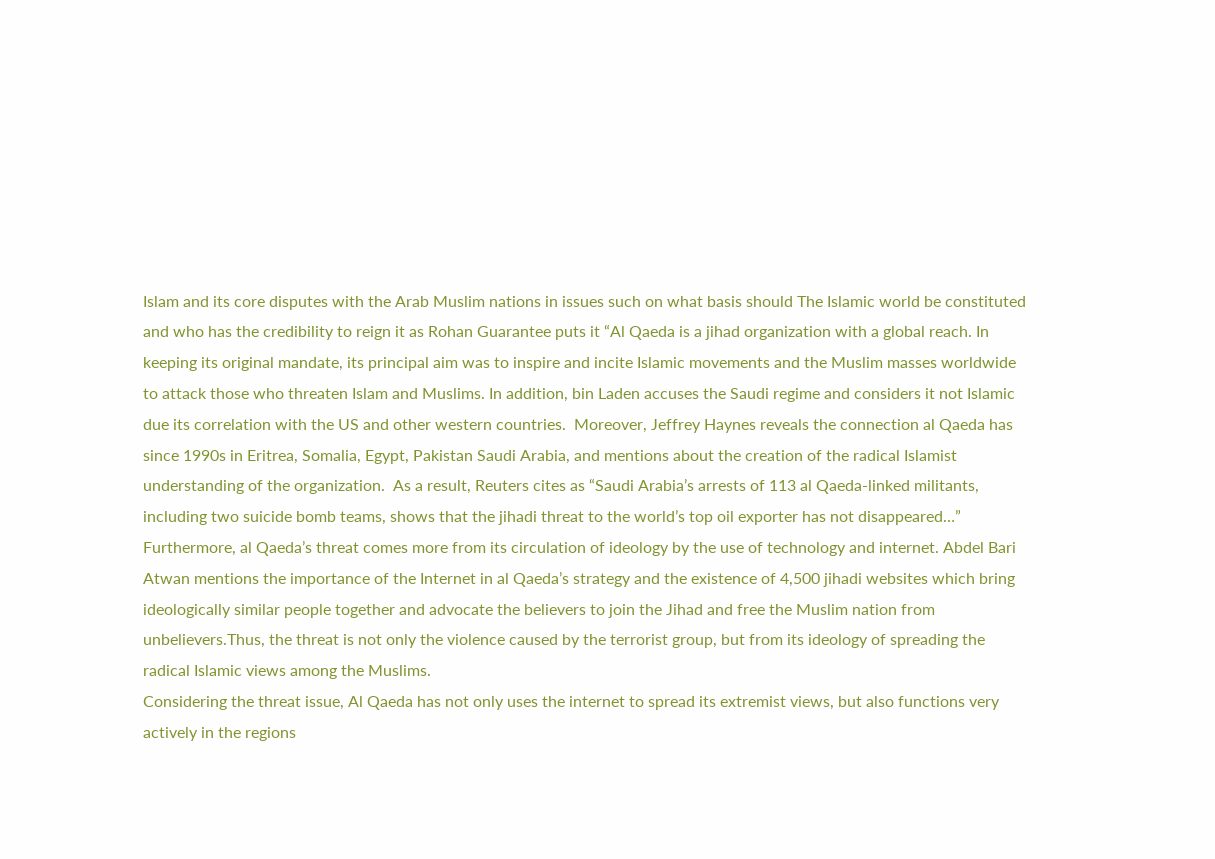Islam and its core disputes with the Arab Muslim nations in issues such on what basis should The Islamic world be constituted and who has the credibility to reign it as Rohan Guarantee puts it “Al Qaeda is a jihad organization with a global reach. In keeping its original mandate, its principal aim was to inspire and incite Islamic movements and the Muslim masses worldwide to attack those who threaten Islam and Muslims. In addition, bin Laden accuses the Saudi regime and considers it not Islamic due its correlation with the US and other western countries.  Moreover, Jeffrey Haynes reveals the connection al Qaeda has since 1990s in Eritrea, Somalia, Egypt, Pakistan Saudi Arabia, and mentions about the creation of the radical Islamist understanding of the organization.  As a result, Reuters cites as “Saudi Arabia’s arrests of 113 al Qaeda-linked militants, including two suicide bomb teams, shows that the jihadi threat to the world’s top oil exporter has not disappeared…” Furthermore, al Qaeda’s threat comes more from its circulation of ideology by the use of technology and internet. Abdel Bari Atwan mentions the importance of the Internet in al Qaeda’s strategy and the existence of 4,500 jihadi websites which bring ideologically similar people together and advocate the believers to join the Jihad and free the Muslim nation from unbelievers.Thus, the threat is not only the violence caused by the terrorist group, but from its ideology of spreading the radical Islamic views among the Muslims.
Considering the threat issue, Al Qaeda has not only uses the internet to spread its extremist views, but also functions very actively in the regions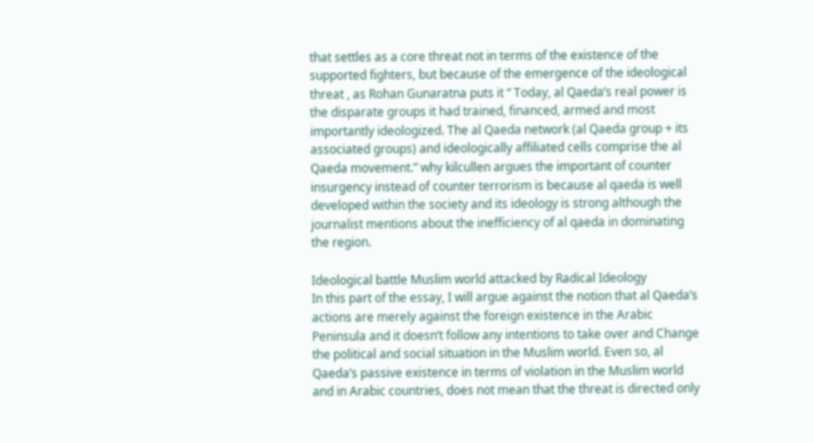that settles as a core threat not in terms of the existence of the supported fighters, but because of the emergence of the ideological threat , as Rohan Gunaratna puts it “ Today, al Qaeda’s real power is the disparate groups it had trained, financed, armed and most importantly ideologized. The al Qaeda network (al Qaeda group + its associated groups) and ideologically affiliated cells comprise the al Qaeda movement.” why kilcullen argues the important of counter insurgency instead of counter terrorism is because al qaeda is well developed within the society and its ideology is strong although the journalist mentions about the inefficiency of al qaeda in dominating the region.

Ideological battle Muslim world attacked by Radical Ideology
In this part of the essay, I will argue against the notion that al Qaeda’s actions are merely against the foreign existence in the Arabic Peninsula and it doesn’t follow any intentions to take over and Change the political and social situation in the Muslim world. Even so, al Qaeda’s passive existence in terms of violation in the Muslim world and in Arabic countries, does not mean that the threat is directed only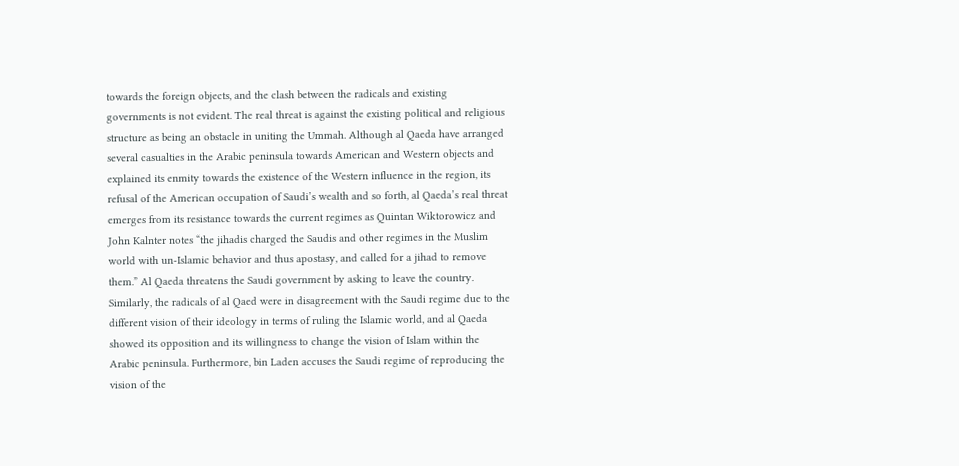towards the foreign objects, and the clash between the radicals and existing governments is not evident. The real threat is against the existing political and religious structure as being an obstacle in uniting the Ummah. Although al Qaeda have arranged several casualties in the Arabic peninsula towards American and Western objects and explained its enmity towards the existence of the Western influence in the region, its refusal of the American occupation of Saudi’s wealth and so forth, al Qaeda’s real threat emerges from its resistance towards the current regimes as Quintan Wiktorowicz and John Kalnter notes “the jihadis charged the Saudis and other regimes in the Muslim world with un-Islamic behavior and thus apostasy, and called for a jihad to remove them.” Al Qaeda threatens the Saudi government by asking to leave the country.  Similarly, the radicals of al Qaed were in disagreement with the Saudi regime due to the different vision of their ideology in terms of ruling the Islamic world, and al Qaeda showed its opposition and its willingness to change the vision of Islam within the Arabic peninsula. Furthermore, bin Laden accuses the Saudi regime of reproducing the vision of the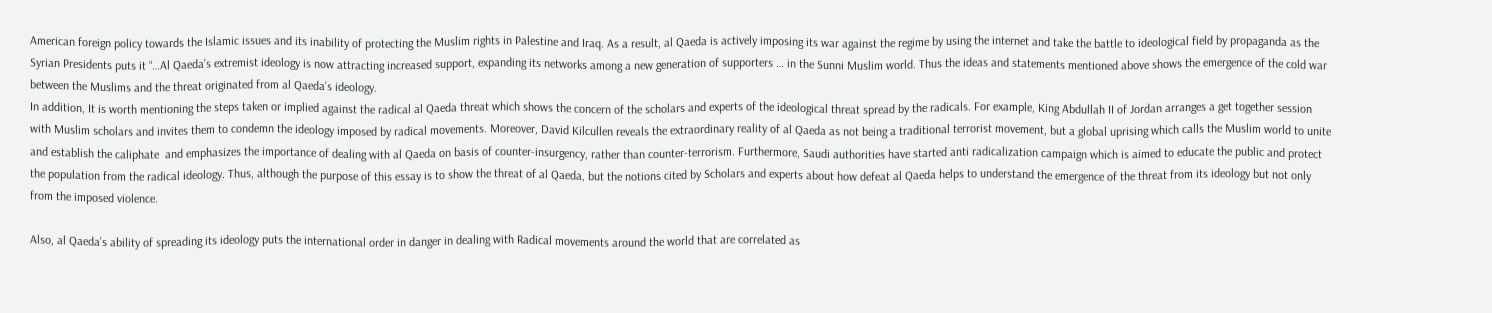American foreign policy towards the Islamic issues and its inability of protecting the Muslim rights in Palestine and Iraq. As a result, al Qaeda is actively imposing its war against the regime by using the internet and take the battle to ideological field by propaganda as the Syrian Presidents puts it “…Al Qaeda’s extremist ideology is now attracting increased support, expanding its networks among a new generation of supporters … in the Sunni Muslim world. Thus the ideas and statements mentioned above shows the emergence of the cold war between the Muslims and the threat originated from al Qaeda’s ideology.
In addition, It is worth mentioning the steps taken or implied against the radical al Qaeda threat which shows the concern of the scholars and experts of the ideological threat spread by the radicals. For example, King Abdullah II of Jordan arranges a get together session with Muslim scholars and invites them to condemn the ideology imposed by radical movements. Moreover, David Kilcullen reveals the extraordinary reality of al Qaeda as not being a traditional terrorist movement, but a global uprising which calls the Muslim world to unite and establish the caliphate  and emphasizes the importance of dealing with al Qaeda on basis of counter-insurgency, rather than counter-terrorism. Furthermore, Saudi authorities have started anti radicalization campaign which is aimed to educate the public and protect the population from the radical ideology. Thus, although the purpose of this essay is to show the threat of al Qaeda, but the notions cited by Scholars and experts about how defeat al Qaeda helps to understand the emergence of the threat from its ideology but not only from the imposed violence.

Also, al Qaeda’s ability of spreading its ideology puts the international order in danger in dealing with Radical movements around the world that are correlated as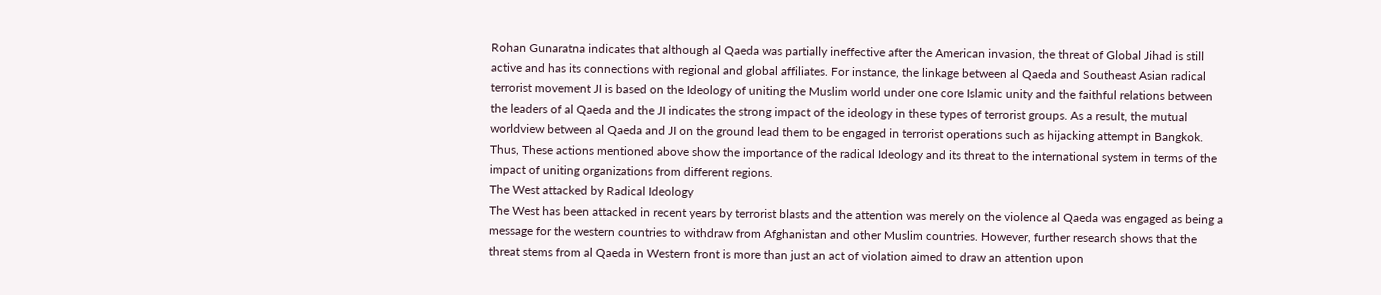Rohan Gunaratna indicates that although al Qaeda was partially ineffective after the American invasion, the threat of Global Jihad is still active and has its connections with regional and global affiliates. For instance, the linkage between al Qaeda and Southeast Asian radical terrorist movement JI is based on the Ideology of uniting the Muslim world under one core Islamic unity and the faithful relations between the leaders of al Qaeda and the JI indicates the strong impact of the ideology in these types of terrorist groups. As a result, the mutual worldview between al Qaeda and JI on the ground lead them to be engaged in terrorist operations such as hijacking attempt in Bangkok. Thus, These actions mentioned above show the importance of the radical Ideology and its threat to the international system in terms of the impact of uniting organizations from different regions.
The West attacked by Radical Ideology
The West has been attacked in recent years by terrorist blasts and the attention was merely on the violence al Qaeda was engaged as being a message for the western countries to withdraw from Afghanistan and other Muslim countries. However, further research shows that the threat stems from al Qaeda in Western front is more than just an act of violation aimed to draw an attention upon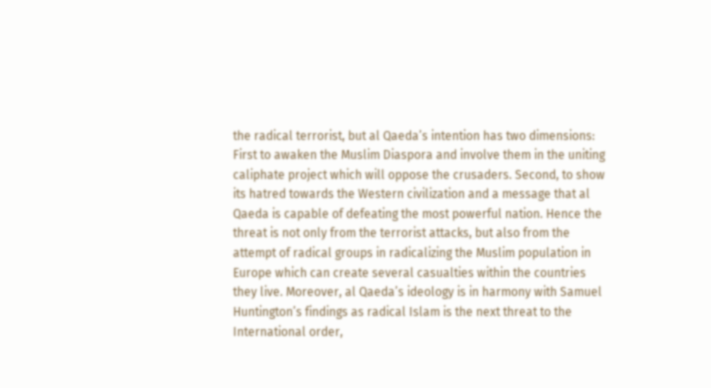the radical terrorist, but al Qaeda’s intention has two dimensions: First to awaken the Muslim Diaspora and involve them in the uniting caliphate project which will oppose the crusaders. Second, to show its hatred towards the Western civilization and a message that al Qaeda is capable of defeating the most powerful nation. Hence the threat is not only from the terrorist attacks, but also from the attempt of radical groups in radicalizing the Muslim population in Europe which can create several casualties within the countries they live. Moreover, al Qaeda’s ideology is in harmony with Samuel Huntington’s findings as radical Islam is the next threat to the International order,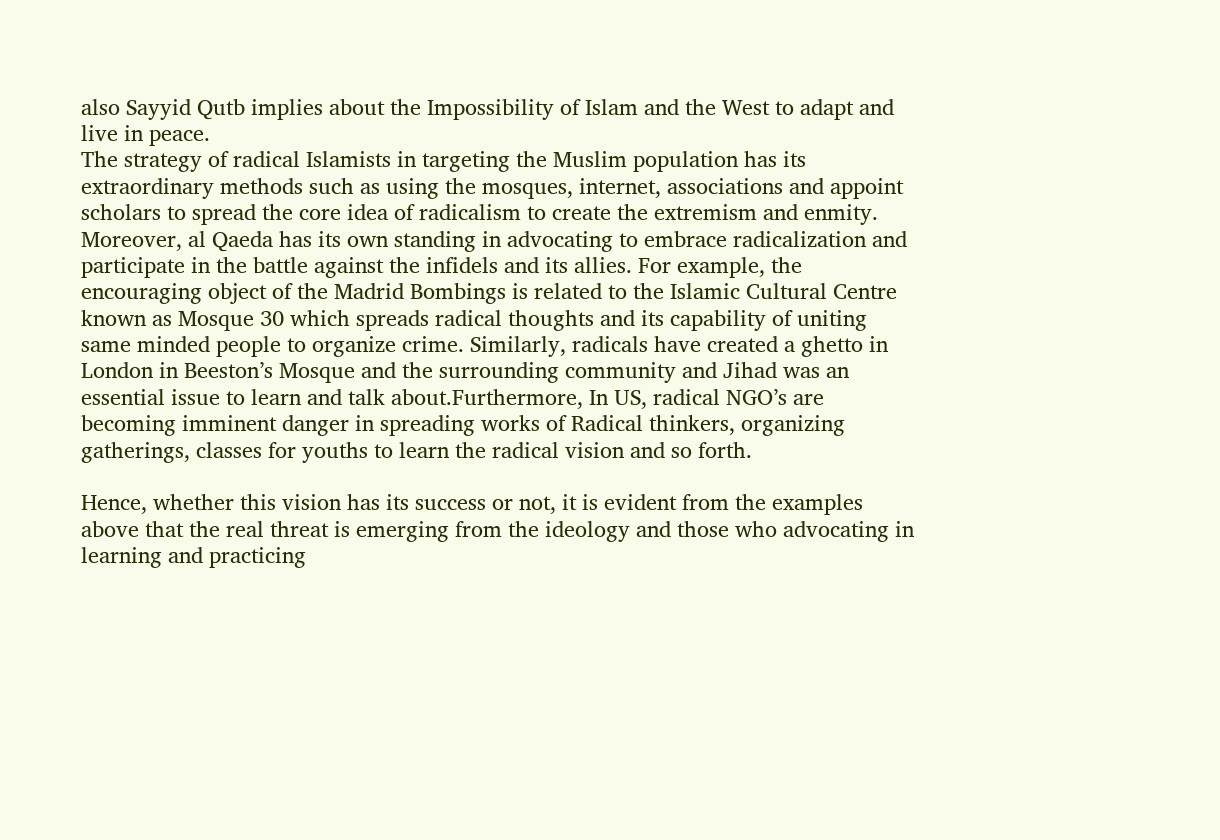also Sayyid Qutb implies about the Impossibility of Islam and the West to adapt and live in peace.
The strategy of radical Islamists in targeting the Muslim population has its extraordinary methods such as using the mosques, internet, associations and appoint scholars to spread the core idea of radicalism to create the extremism and enmity. Moreover, al Qaeda has its own standing in advocating to embrace radicalization and participate in the battle against the infidels and its allies. For example, the encouraging object of the Madrid Bombings is related to the Islamic Cultural Centre known as Mosque 30 which spreads radical thoughts and its capability of uniting same minded people to organize crime. Similarly, radicals have created a ghetto in London in Beeston’s Mosque and the surrounding community and Jihad was an essential issue to learn and talk about.Furthermore, In US, radical NGO’s are becoming imminent danger in spreading works of Radical thinkers, organizing gatherings, classes for youths to learn the radical vision and so forth.

Hence, whether this vision has its success or not, it is evident from the examples above that the real threat is emerging from the ideology and those who advocating in learning and practicing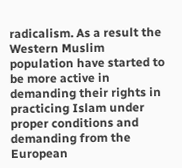radicalism. As a result the Western Muslim population have started to be more active in demanding their rights in practicing Islam under proper conditions and demanding from the European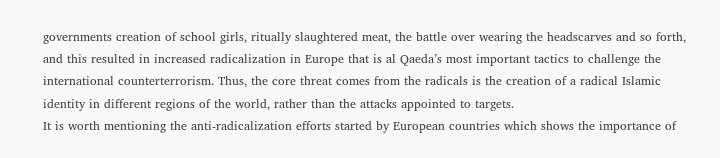governments creation of school girls, ritually slaughtered meat, the battle over wearing the headscarves and so forth, and this resulted in increased radicalization in Europe that is al Qaeda’s most important tactics to challenge the international counterterrorism. Thus, the core threat comes from the radicals is the creation of a radical Islamic identity in different regions of the world, rather than the attacks appointed to targets.
It is worth mentioning the anti-radicalization efforts started by European countries which shows the importance of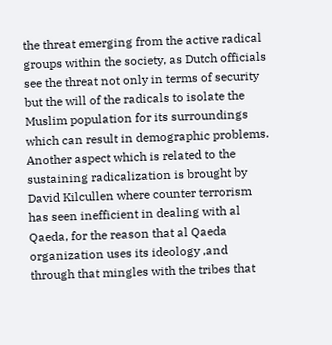the threat emerging from the active radical groups within the society, as Dutch officials see the threat not only in terms of security but the will of the radicals to isolate the Muslim population for its surroundings which can result in demographic problems. Another aspect which is related to the sustaining radicalization is brought by David Kilcullen where counter terrorism has seen inefficient in dealing with al Qaeda, for the reason that al Qaeda organization uses its ideology ,and through that mingles with the tribes that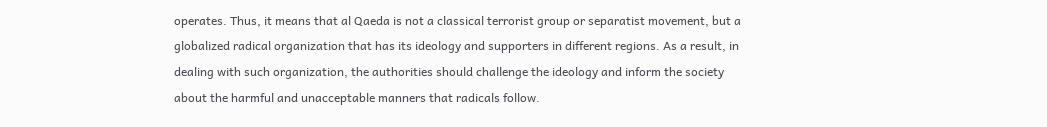operates. Thus, it means that al Qaeda is not a classical terrorist group or separatist movement, but a globalized radical organization that has its ideology and supporters in different regions. As a result, in dealing with such organization, the authorities should challenge the ideology and inform the society about the harmful and unacceptable manners that radicals follow.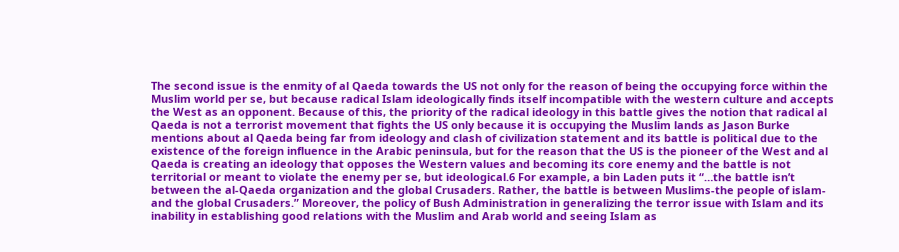The second issue is the enmity of al Qaeda towards the US not only for the reason of being the occupying force within the Muslim world per se, but because radical Islam ideologically finds itself incompatible with the western culture and accepts the West as an opponent. Because of this, the priority of the radical ideology in this battle gives the notion that radical al Qaeda is not a terrorist movement that fights the US only because it is occupying the Muslim lands as Jason Burke mentions about al Qaeda being far from ideology and clash of civilization statement and its battle is political due to the existence of the foreign influence in the Arabic peninsula, but for the reason that the US is the pioneer of the West and al Qaeda is creating an ideology that opposes the Western values and becoming its core enemy and the battle is not territorial or meant to violate the enemy per se, but ideological.6 For example, a bin Laden puts it “…the battle isn’t between the al-Qaeda organization and the global Crusaders. Rather, the battle is between Muslims-the people of islam-and the global Crusaders.” Moreover, the policy of Bush Administration in generalizing the terror issue with Islam and its inability in establishing good relations with the Muslim and Arab world and seeing Islam as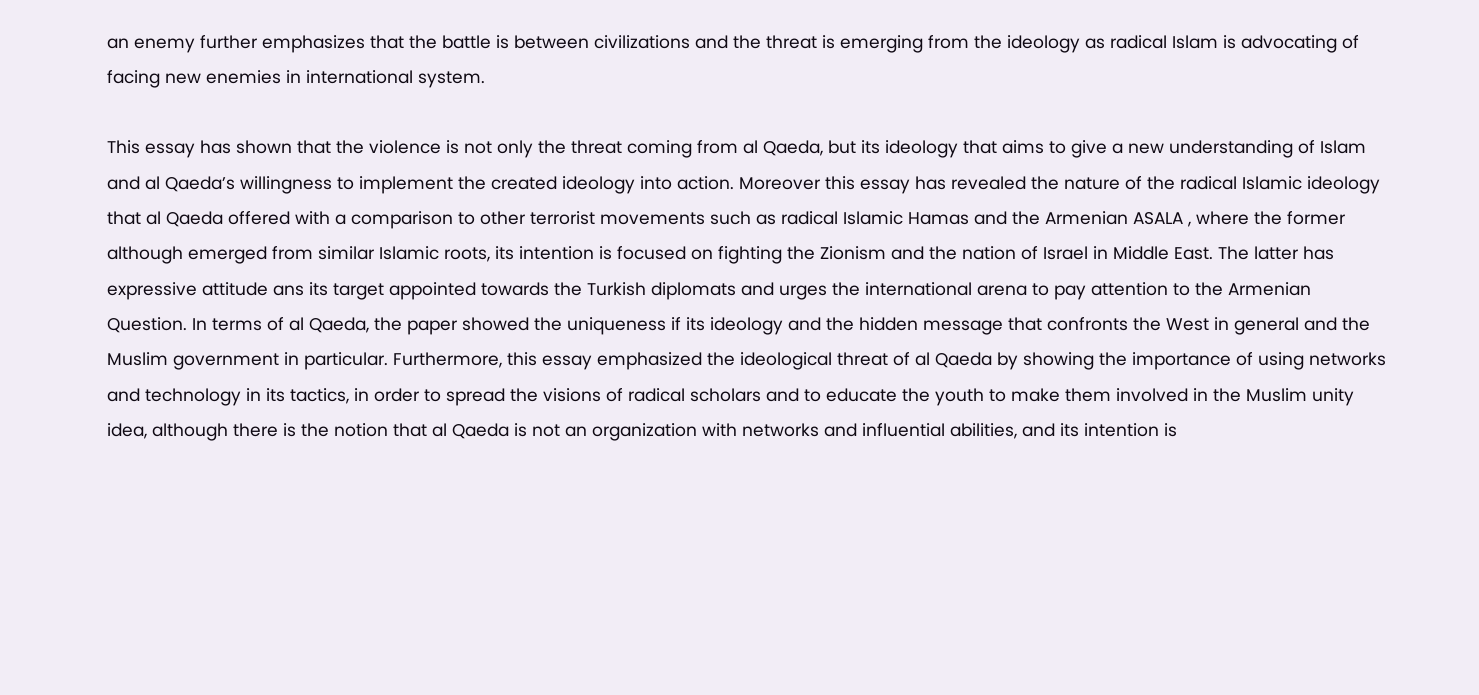an enemy further emphasizes that the battle is between civilizations and the threat is emerging from the ideology as radical Islam is advocating of facing new enemies in international system.

This essay has shown that the violence is not only the threat coming from al Qaeda, but its ideology that aims to give a new understanding of Islam and al Qaeda’s willingness to implement the created ideology into action. Moreover this essay has revealed the nature of the radical Islamic ideology that al Qaeda offered with a comparison to other terrorist movements such as radical Islamic Hamas and the Armenian ASALA , where the former although emerged from similar Islamic roots, its intention is focused on fighting the Zionism and the nation of Israel in Middle East. The latter has expressive attitude ans its target appointed towards the Turkish diplomats and urges the international arena to pay attention to the Armenian Question. In terms of al Qaeda, the paper showed the uniqueness if its ideology and the hidden message that confronts the West in general and the Muslim government in particular. Furthermore, this essay emphasized the ideological threat of al Qaeda by showing the importance of using networks and technology in its tactics, in order to spread the visions of radical scholars and to educate the youth to make them involved in the Muslim unity idea, although there is the notion that al Qaeda is not an organization with networks and influential abilities, and its intention is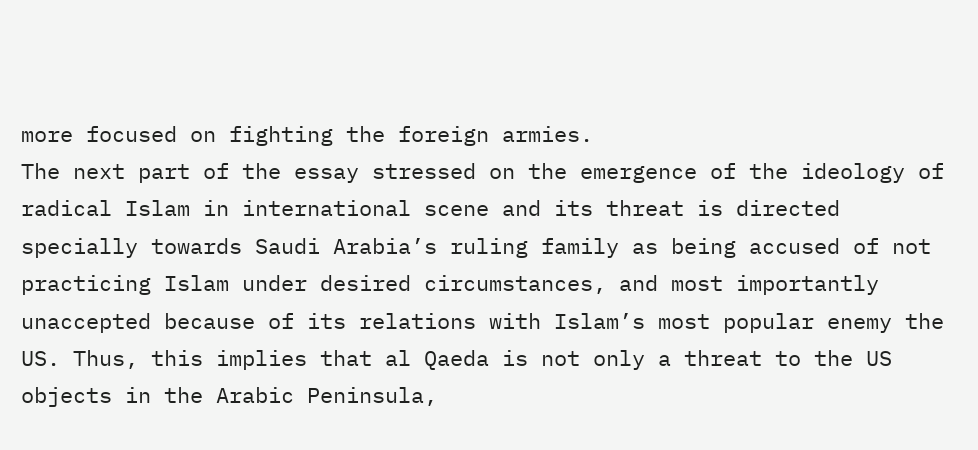more focused on fighting the foreign armies.
The next part of the essay stressed on the emergence of the ideology of radical Islam in international scene and its threat is directed specially towards Saudi Arabia’s ruling family as being accused of not practicing Islam under desired circumstances, and most importantly unaccepted because of its relations with Islam’s most popular enemy the US. Thus, this implies that al Qaeda is not only a threat to the US objects in the Arabic Peninsula,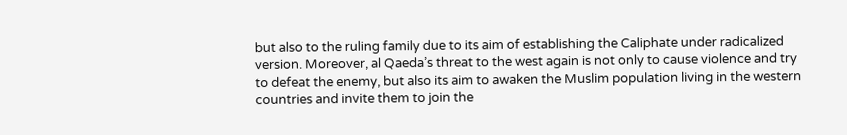but also to the ruling family due to its aim of establishing the Caliphate under radicalized version. Moreover, al Qaeda’s threat to the west again is not only to cause violence and try to defeat the enemy, but also its aim to awaken the Muslim population living in the western countries and invite them to join the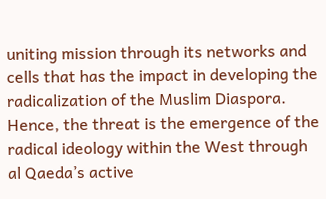uniting mission through its networks and cells that has the impact in developing the radicalization of the Muslim Diaspora. Hence, the threat is the emergence of the radical ideology within the West through al Qaeda’s active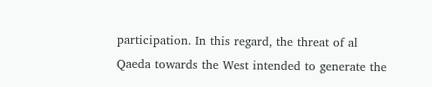participation. In this regard, the threat of al Qaeda towards the West intended to generate the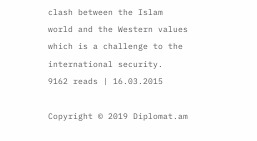clash between the Islam world and the Western values which is a challenge to the international security.
9162 reads | 16.03.2015

Copyright © 2019 Diplomat.am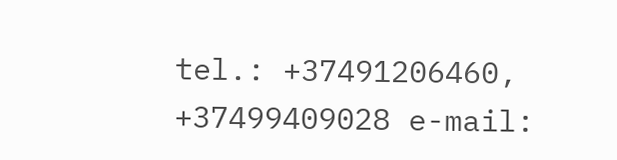tel.: +37491206460, +37499409028 e-mail: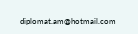diplomat.am@hotmail.com